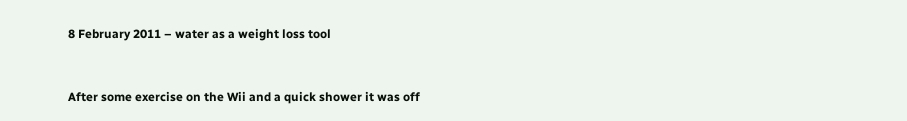8 February 2011 – water as a weight loss tool


After some exercise on the Wii and a quick shower it was off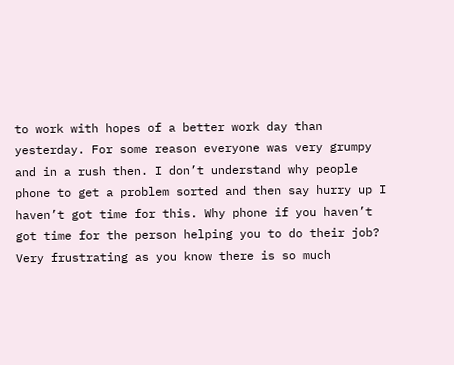to work with hopes of a better work day than yesterday. For some reason everyone was very grumpy and in a rush then. I don’t understand why people phone to get a problem sorted and then say hurry up I haven’t got time for this. Why phone if you haven’t got time for the person helping you to do their job? Very frustrating as you know there is so much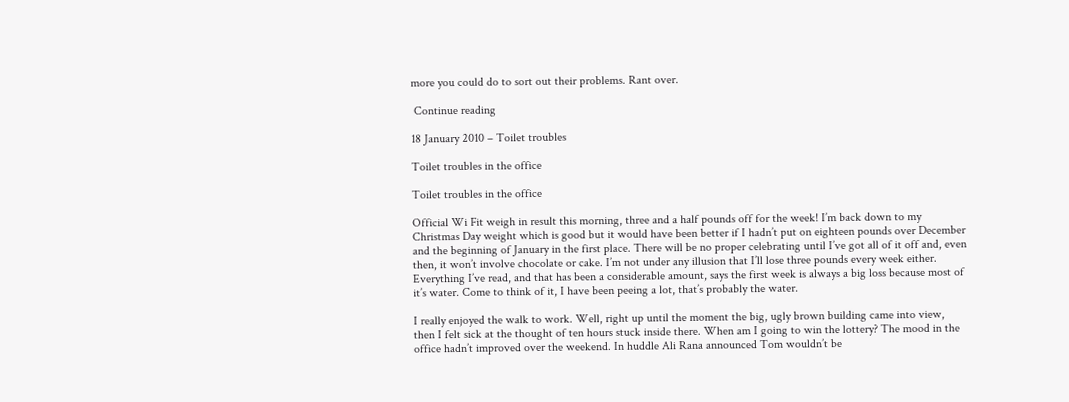more you could do to sort out their problems. Rant over.

 Continue reading

18 January 2010 – Toilet troubles

Toilet troubles in the office

Toilet troubles in the office

Official Wi Fit weigh in result this morning, three and a half pounds off for the week! I’m back down to my Christmas Day weight which is good but it would have been better if I hadn’t put on eighteen pounds over December and the beginning of January in the first place. There will be no proper celebrating until I’ve got all of it off and, even then, it won’t involve chocolate or cake. I’m not under any illusion that I’ll lose three pounds every week either. Everything I’ve read, and that has been a considerable amount, says the first week is always a big loss because most of it’s water. Come to think of it, I have been peeing a lot, that’s probably the water.

I really enjoyed the walk to work. Well, right up until the moment the big, ugly brown building came into view, then I felt sick at the thought of ten hours stuck inside there. When am I going to win the lottery? The mood in the office hadn’t improved over the weekend. In huddle Ali Rana announced Tom wouldn’t be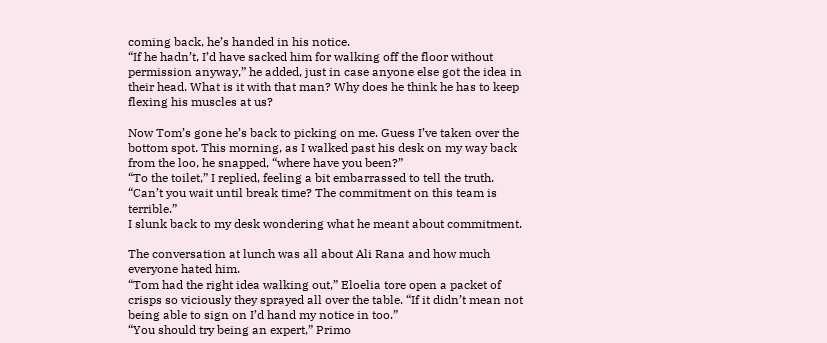coming back, he’s handed in his notice.
“If he hadn’t, I’d have sacked him for walking off the floor without permission anyway,” he added, just in case anyone else got the idea in their head. What is it with that man? Why does he think he has to keep flexing his muscles at us?

Now Tom’s gone he’s back to picking on me. Guess I’ve taken over the bottom spot. This morning, as I walked past his desk on my way back from the loo, he snapped, “where have you been?”
“To the toilet,” I replied, feeling a bit embarrassed to tell the truth.
“Can’t you wait until break time? The commitment on this team is terrible.”
I slunk back to my desk wondering what he meant about commitment.

The conversation at lunch was all about Ali Rana and how much everyone hated him.
“Tom had the right idea walking out,” Eloelia tore open a packet of crisps so viciously they sprayed all over the table. “If it didn’t mean not being able to sign on I’d hand my notice in too.”
“You should try being an expert,” Primo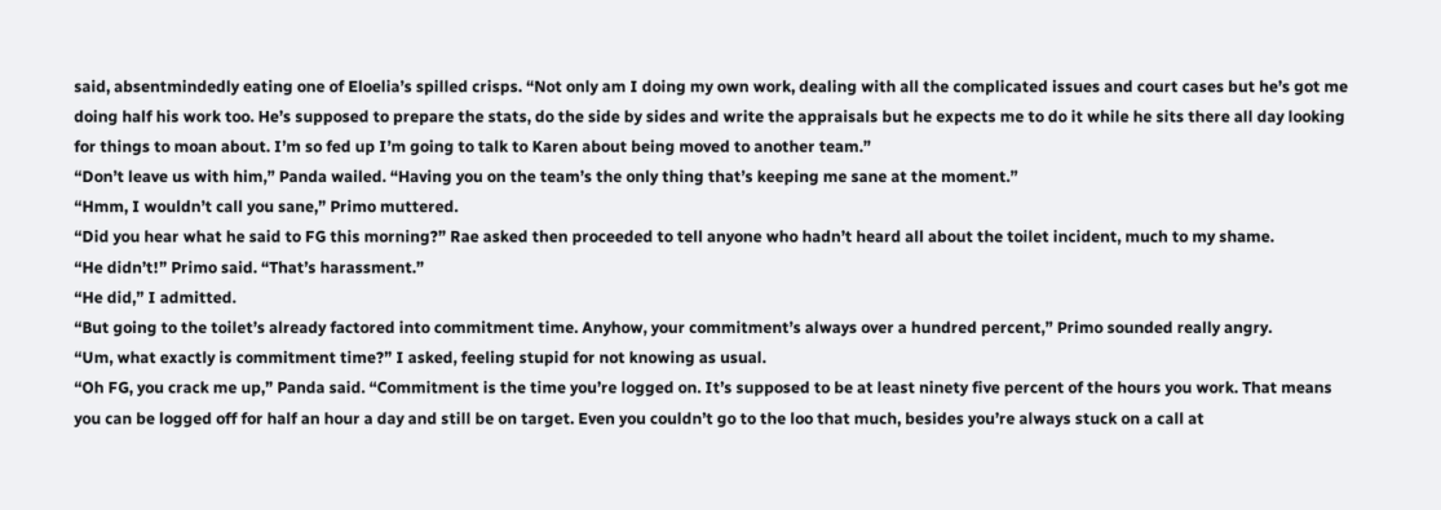said, absentmindedly eating one of Eloelia’s spilled crisps. “Not only am I doing my own work, dealing with all the complicated issues and court cases but he’s got me doing half his work too. He’s supposed to prepare the stats, do the side by sides and write the appraisals but he expects me to do it while he sits there all day looking for things to moan about. I’m so fed up I’m going to talk to Karen about being moved to another team.”
“Don’t leave us with him,” Panda wailed. “Having you on the team’s the only thing that’s keeping me sane at the moment.”
“Hmm, I wouldn’t call you sane,” Primo muttered.
“Did you hear what he said to FG this morning?” Rae asked then proceeded to tell anyone who hadn’t heard all about the toilet incident, much to my shame.
“He didn’t!” Primo said. “That’s harassment.”
“He did,” I admitted.
“But going to the toilet’s already factored into commitment time. Anyhow, your commitment’s always over a hundred percent,” Primo sounded really angry.
“Um, what exactly is commitment time?” I asked, feeling stupid for not knowing as usual.
“Oh FG, you crack me up,” Panda said. “Commitment is the time you’re logged on. It’s supposed to be at least ninety five percent of the hours you work. That means you can be logged off for half an hour a day and still be on target. Even you couldn’t go to the loo that much, besides you’re always stuck on a call at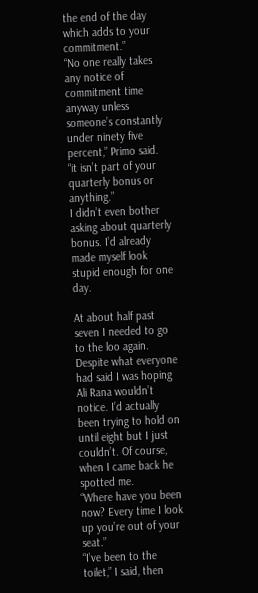the end of the day which adds to your commitment.”
“No one really takes any notice of commitment time anyway unless someone’s constantly under ninety five percent,” Primo said. “it isn’t part of your quarterly bonus or anything.”
I didn’t even bother asking about quarterly bonus. I’d already made myself look stupid enough for one day.

At about half past seven I needed to go to the loo again. Despite what everyone had said I was hoping Ali Rana wouldn’t notice. I’d actually been trying to hold on until eight but I just couldn’t. Of course, when I came back he spotted me.
“Where have you been now? Every time I look up you’re out of your seat.”
“I’ve been to the toilet,” I said, then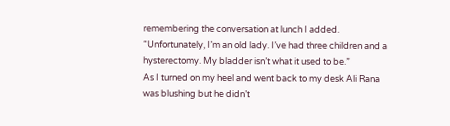remembering the conversation at lunch I added. “Unfortunately, I’m an old lady. I’ve had three children and a hysterectomy. My bladder isn’t what it used to be.”
As I turned on my heel and went back to my desk Ali Rana was blushing but he didn’t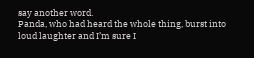say another word.
Panda, who had heard the whole thing, burst into loud laughter and I’m sure I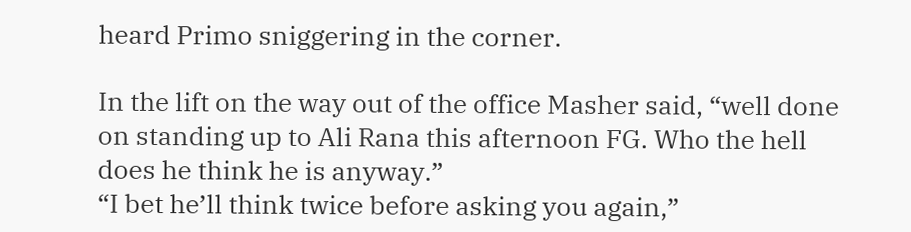heard Primo sniggering in the corner.

In the lift on the way out of the office Masher said, “well done on standing up to Ali Rana this afternoon FG. Who the hell does he think he is anyway.”
“I bet he’ll think twice before asking you again,”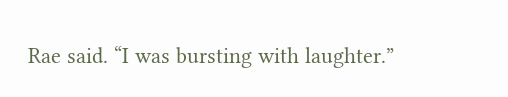Rae said. “I was bursting with laughter.”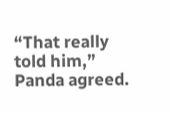“That really told him,” Panda agreed.